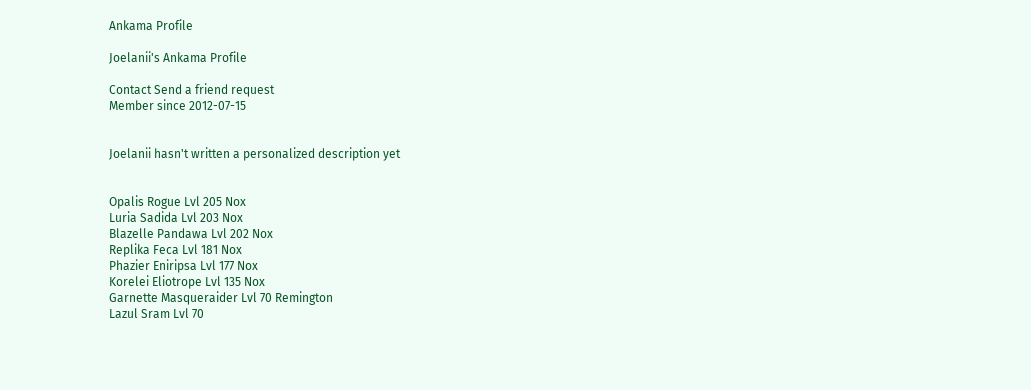Ankama Profile

Joelanii's Ankama Profile

Contact Send a friend request
Member since 2012-07-15


Joelanii hasn't written a personalized description yet


Opalis Rogue Lvl 205 Nox
Luria Sadida Lvl 203 Nox
Blazelle Pandawa Lvl 202 Nox
Replika Feca Lvl 181 Nox
Phazier Eniripsa Lvl 177 Nox
Korelei Eliotrope Lvl 135 Nox
Garnette Masqueraider Lvl 70 Remington
Lazul Sram Lvl 70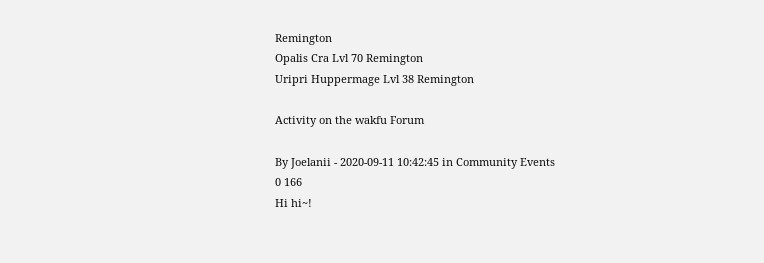Remington
Opalis Cra Lvl 70 Remington
Uripri Huppermage Lvl 38 Remington

Activity on the wakfu Forum

By Joelanii - 2020-09-11 10:42:45 in Community Events
0 166
Hi hi~!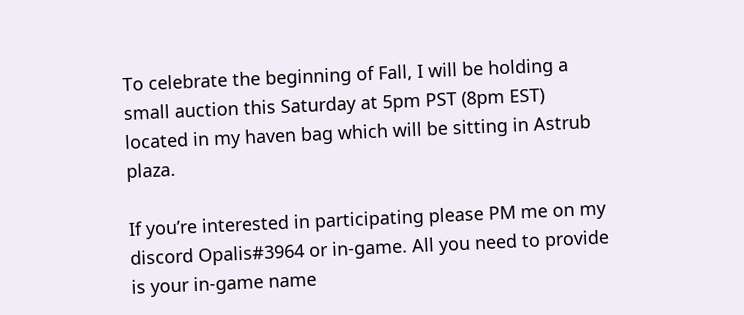To celebrate the beginning of Fall, I will be holding a small auction this Saturday at 5pm PST (8pm EST) located in my haven bag which will be sitting in Astrub plaza.

If you’re interested in participating please PM me on my discord Opalis#3964 or in-game. All you need to provide is your in-game name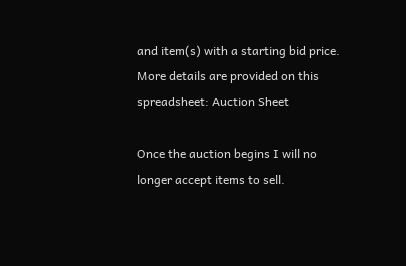and item(s) with a starting bid price. More details are provided on this spreadsheet: Auction Sheet

Once the auction begins I will no longer accept items to sell.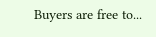Buyers are free to...